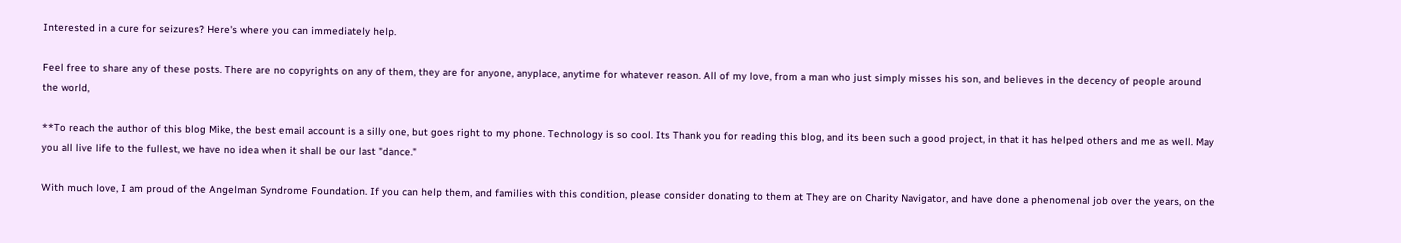Interested in a cure for seizures? Here's where you can immediately help.

Feel free to share any of these posts. There are no copyrights on any of them, they are for anyone, anyplace, anytime for whatever reason. All of my love, from a man who just simply misses his son, and believes in the decency of people around the world,

**To reach the author of this blog Mike, the best email account is a silly one, but goes right to my phone. Technology is so cool. Its Thank you for reading this blog, and its been such a good project, in that it has helped others and me as well. May you all live life to the fullest, we have no idea when it shall be our last "dance."

With much love, I am proud of the Angelman Syndrome Foundation. If you can help them, and families with this condition, please consider donating to them at They are on Charity Navigator, and have done a phenomenal job over the years, on the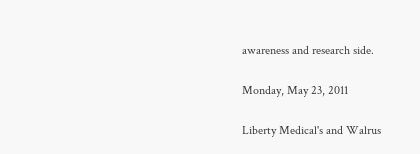awareness and research side.

Monday, May 23, 2011

Liberty Medical's and Walrus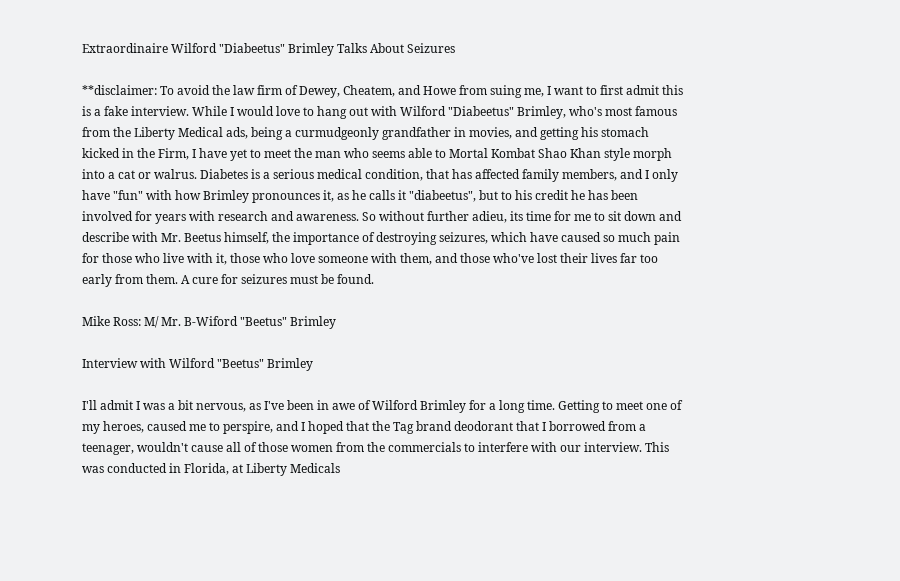Extraordinaire Wilford "Diabeetus" Brimley Talks About Seizures

**disclaimer: To avoid the law firm of Dewey, Cheatem, and Howe from suing me, I want to first admit this is a fake interview. While I would love to hang out with Wilford "Diabeetus" Brimley, who's most famous from the Liberty Medical ads, being a curmudgeonly grandfather in movies, and getting his stomach kicked in the Firm, I have yet to meet the man who seems able to Mortal Kombat Shao Khan style morph into a cat or walrus. Diabetes is a serious medical condition, that has affected family members, and I only have "fun" with how Brimley pronounces it, as he calls it "diabeetus", but to his credit he has been involved for years with research and awareness. So without further adieu, its time for me to sit down and describe with Mr. Beetus himself, the importance of destroying seizures, which have caused so much pain for those who live with it, those who love someone with them, and those who've lost their lives far too early from them. A cure for seizures must be found.

Mike Ross: M/ Mr. B-Wiford "Beetus" Brimley

Interview with Wilford "Beetus" Brimley

I'll admit I was a bit nervous, as I've been in awe of Wilford Brimley for a long time. Getting to meet one of my heroes, caused me to perspire, and I hoped that the Tag brand deodorant that I borrowed from a teenager, wouldn't cause all of those women from the commercials to interfere with our interview. This was conducted in Florida, at Liberty Medicals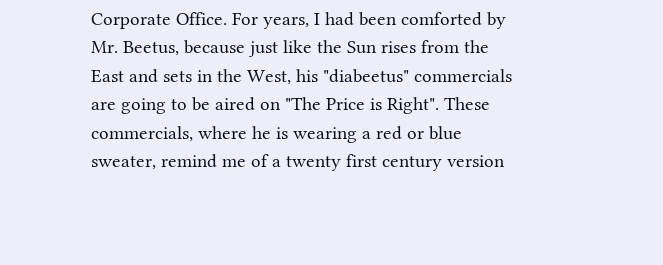Corporate Office. For years, I had been comforted by Mr. Beetus, because just like the Sun rises from the East and sets in the West, his "diabeetus" commercials are going to be aired on "The Price is Right". These commercials, where he is wearing a red or blue sweater, remind me of a twenty first century version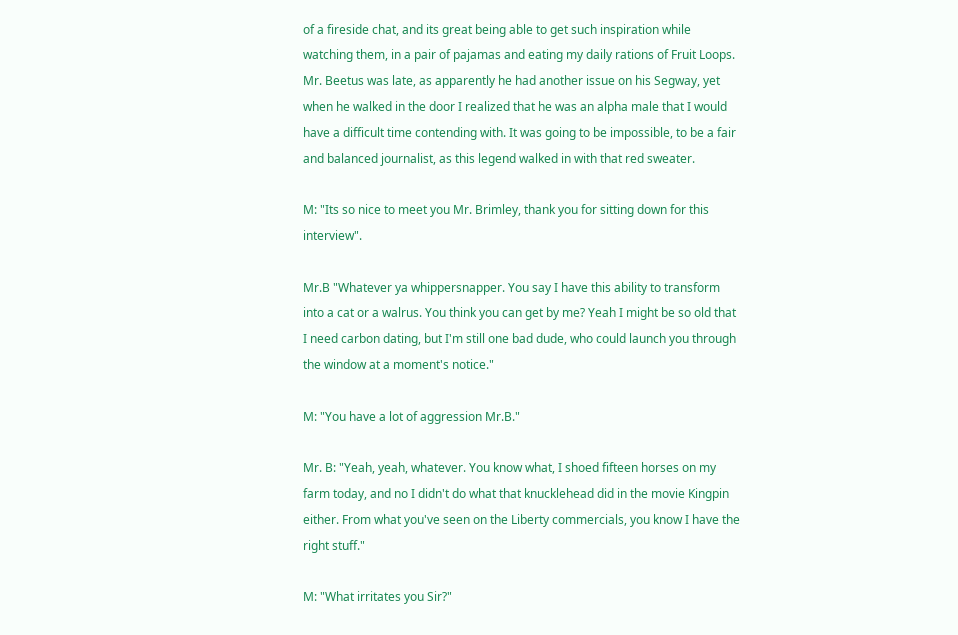of a fireside chat, and its great being able to get such inspiration while watching them, in a pair of pajamas and eating my daily rations of Fruit Loops. Mr. Beetus was late, as apparently he had another issue on his Segway, yet when he walked in the door I realized that he was an alpha male that I would have a difficult time contending with. It was going to be impossible, to be a fair and balanced journalist, as this legend walked in with that red sweater.

M: "Its so nice to meet you Mr. Brimley, thank you for sitting down for this interview".

Mr.B "Whatever ya whippersnapper. You say I have this ability to transform into a cat or a walrus. You think you can get by me? Yeah I might be so old that I need carbon dating, but I'm still one bad dude, who could launch you through the window at a moment's notice."

M: "You have a lot of aggression Mr.B."

Mr. B: "Yeah, yeah, whatever. You know what, I shoed fifteen horses on my farm today, and no I didn't do what that knucklehead did in the movie Kingpin either. From what you've seen on the Liberty commercials, you know I have the right stuff."

M: "What irritates you Sir?"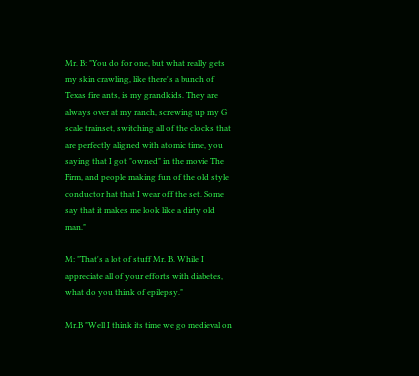Mr. B: "You do for one, but what really gets my skin crawling, like there's a bunch of Texas fire ants, is my grandkids. They are always over at my ranch, screwing up my G scale trainset, switching all of the clocks that are perfectly aligned with atomic time, you saying that I got "owned" in the movie The Firm, and people making fun of the old style conductor hat that I wear off the set. Some say that it makes me look like a dirty old man."

M: "That's a lot of stuff Mr. B. While I appreciate all of your efforts with diabetes, what do you think of epilepsy."

Mr.B "Well I think its time we go medieval on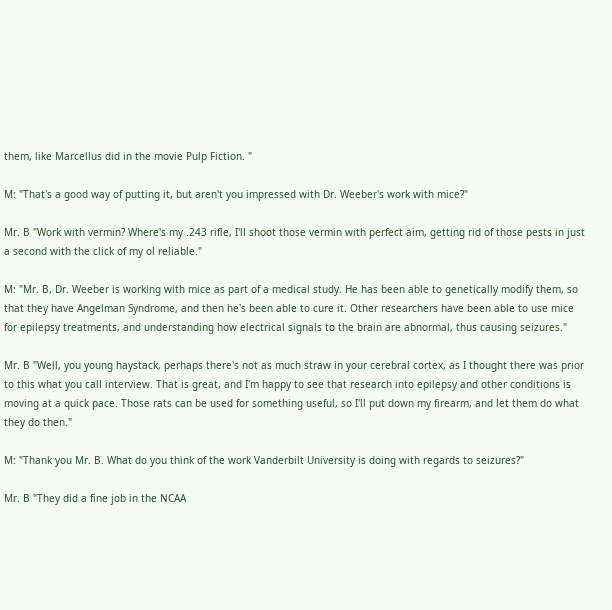them, like Marcellus did in the movie Pulp Fiction. "

M: "That's a good way of putting it, but aren't you impressed with Dr. Weeber's work with mice?"

Mr. B "Work with vermin? Where's my .243 rifle, I'll shoot those vermin with perfect aim, getting rid of those pests in just a second with the click of my ol reliable."

M: "Mr. B, Dr. Weeber is working with mice as part of a medical study. He has been able to genetically modify them, so that they have Angelman Syndrome, and then he's been able to cure it. Other researchers have been able to use mice for epilepsy treatments, and understanding how electrical signals to the brain are abnormal, thus causing seizures."

Mr. B "Well, you young haystack, perhaps there's not as much straw in your cerebral cortex, as I thought there was prior to this what you call interview. That is great, and I'm happy to see that research into epilepsy and other conditions is moving at a quick pace. Those rats can be used for something useful, so I'll put down my firearm, and let them do what they do then."

M: "Thank you Mr. B. What do you think of the work Vanderbilt University is doing with regards to seizures?"

Mr. B "They did a fine job in the NCAA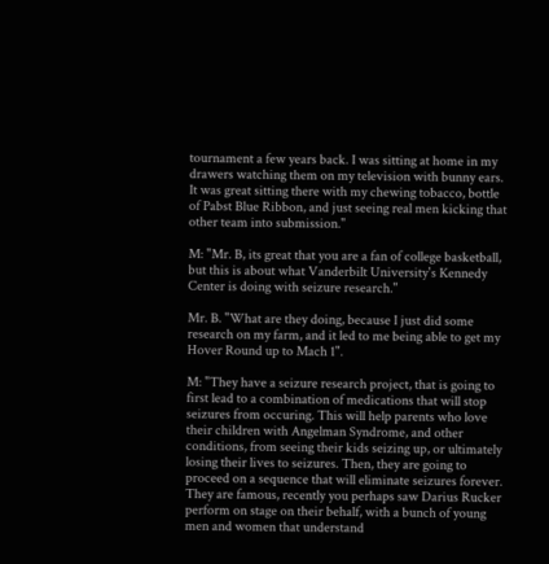tournament a few years back. I was sitting at home in my drawers watching them on my television with bunny ears. It was great sitting there with my chewing tobacco, bottle of Pabst Blue Ribbon, and just seeing real men kicking that other team into submission."

M: "Mr. B, its great that you are a fan of college basketball, but this is about what Vanderbilt University's Kennedy Center is doing with seizure research."

Mr. B. "What are they doing, because I just did some research on my farm, and it led to me being able to get my Hover Round up to Mach 1".

M: "They have a seizure research project, that is going to first lead to a combination of medications that will stop seizures from occuring. This will help parents who love their children with Angelman Syndrome, and other conditions, from seeing their kids seizing up, or ultimately losing their lives to seizures. Then, they are going to proceed on a sequence that will eliminate seizures forever. They are famous, recently you perhaps saw Darius Rucker perform on stage on their behalf, with a bunch of young men and women that understand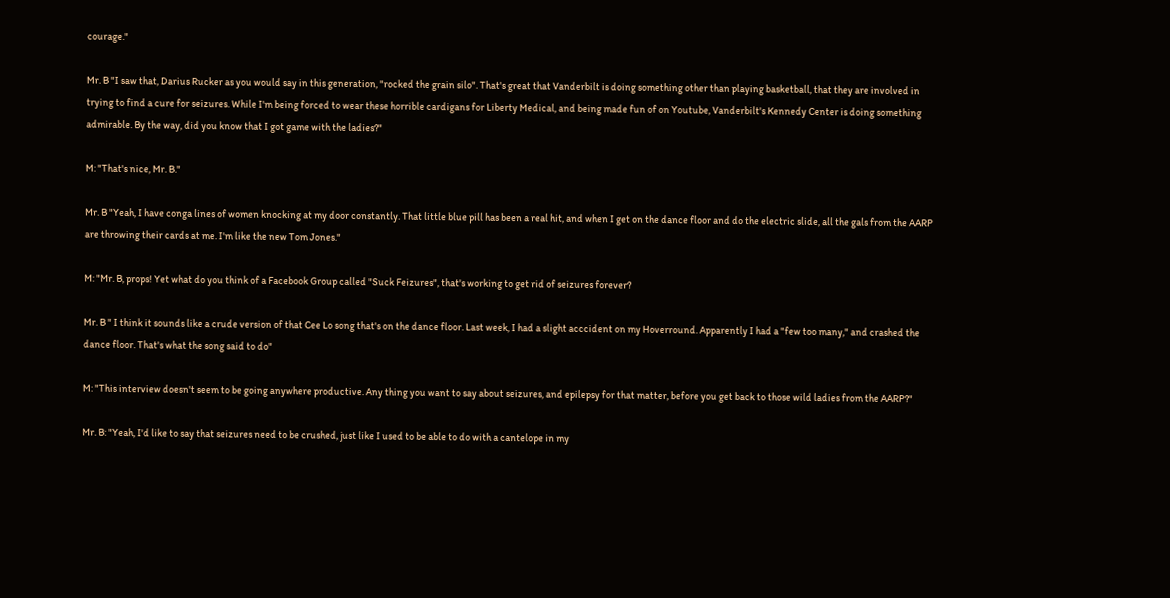courage."

Mr. B "I saw that, Darius Rucker as you would say in this generation, "rocked the grain silo". That's great that Vanderbilt is doing something other than playing basketball, that they are involved in trying to find a cure for seizures. While I'm being forced to wear these horrible cardigans for Liberty Medical, and being made fun of on Youtube, Vanderbilt's Kennedy Center is doing something admirable. By the way, did you know that I got game with the ladies?"

M: "That's nice, Mr. B."

Mr. B "Yeah, I have conga lines of women knocking at my door constantly. That little blue pill has been a real hit, and when I get on the dance floor and do the electric slide, all the gals from the AARP are throwing their cards at me. I'm like the new Tom Jones."

M: "Mr. B, props! Yet what do you think of a Facebook Group called "Suck Feizures", that's working to get rid of seizures forever?

Mr. B " I think it sounds like a crude version of that Cee Lo song that's on the dance floor. Last week, I had a slight acccident on my Hoverround. Apparently I had a "few too many," and crashed the dance floor. That's what the song said to do"

M: "This interview doesn't seem to be going anywhere productive. Any thing you want to say about seizures, and epilepsy for that matter, before you get back to those wild ladies from the AARP?"

Mr. B: "Yeah, I'd like to say that seizures need to be crushed, just like I used to be able to do with a cantelope in my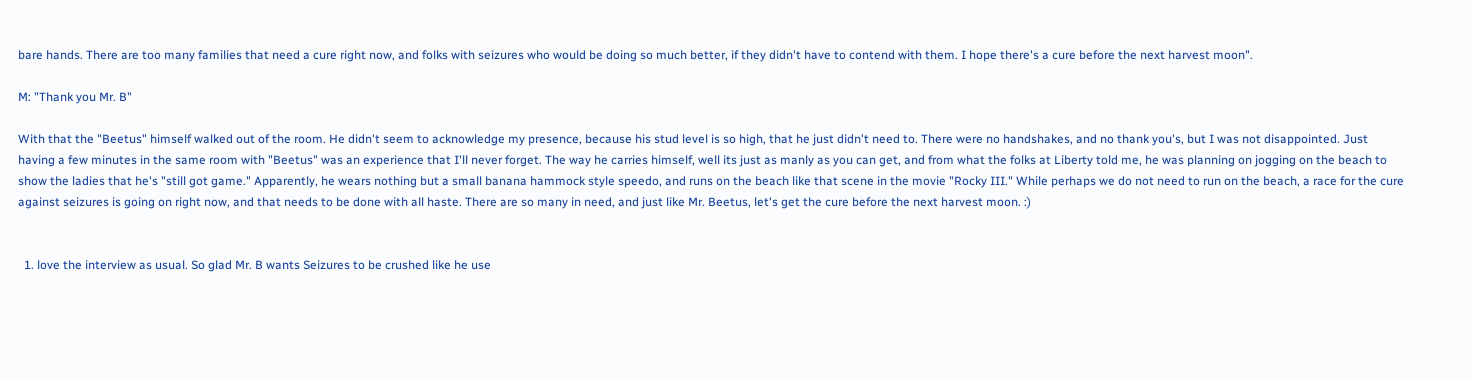bare hands. There are too many families that need a cure right now, and folks with seizures who would be doing so much better, if they didn't have to contend with them. I hope there's a cure before the next harvest moon".

M: "Thank you Mr. B"

With that the "Beetus" himself walked out of the room. He didn't seem to acknowledge my presence, because his stud level is so high, that he just didn't need to. There were no handshakes, and no thank you's, but I was not disappointed. Just having a few minutes in the same room with "Beetus" was an experience that I'll never forget. The way he carries himself, well its just as manly as you can get, and from what the folks at Liberty told me, he was planning on jogging on the beach to show the ladies that he's "still got game." Apparently, he wears nothing but a small banana hammock style speedo, and runs on the beach like that scene in the movie "Rocky III." While perhaps we do not need to run on the beach, a race for the cure against seizures is going on right now, and that needs to be done with all haste. There are so many in need, and just like Mr. Beetus, let's get the cure before the next harvest moon. :)


  1. love the interview as usual. So glad Mr. B wants Seizures to be crushed like he use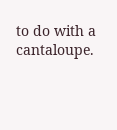to do with a cantaloupe.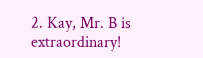2. Kay, Mr. B is extraordinary!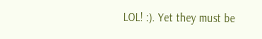LOL! :). Yet they must be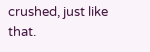crushed, just like that.